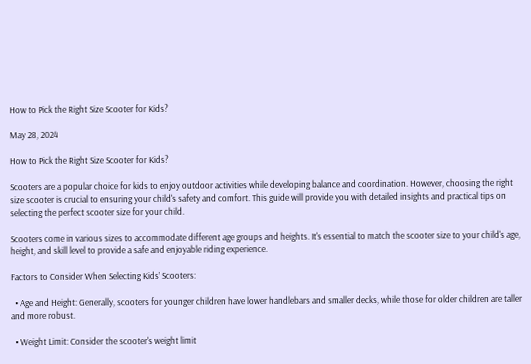How to Pick the Right Size Scooter for Kids?

May 28, 2024

How to Pick the Right Size Scooter for Kids?

Scooters are a popular choice for kids to enjoy outdoor activities while developing balance and coordination. However, choosing the right size scooter is crucial to ensuring your child's safety and comfort. This guide will provide you with detailed insights and practical tips on selecting the perfect scooter size for your child.

Scooters come in various sizes to accommodate different age groups and heights. It's essential to match the scooter size to your child's age, height, and skill level to provide a safe and enjoyable riding experience.

Factors to Consider When Selecting Kids’ Scooters:

  • Age and Height: Generally, scooters for younger children have lower handlebars and smaller decks, while those for older children are taller and more robust.

  • Weight Limit: Consider the scooter's weight limit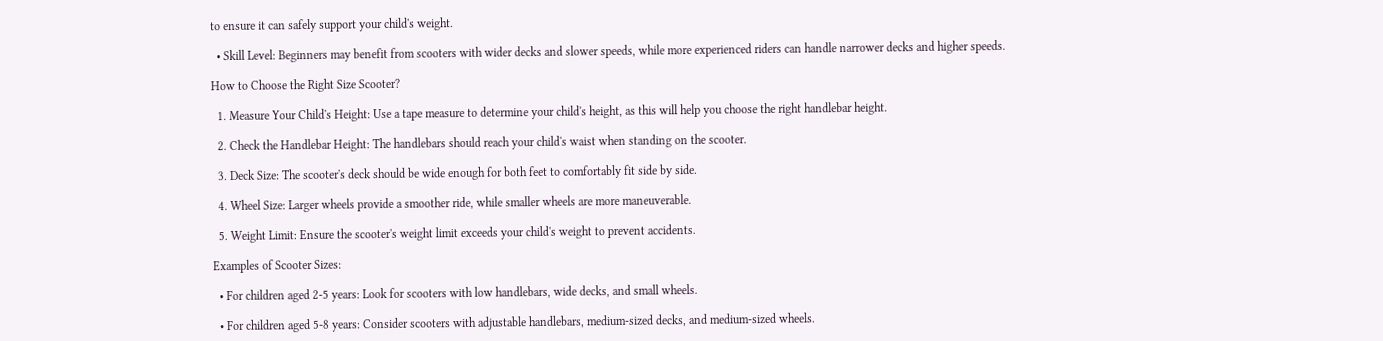to ensure it can safely support your child's weight.

  • Skill Level: Beginners may benefit from scooters with wider decks and slower speeds, while more experienced riders can handle narrower decks and higher speeds.

How to Choose the Right Size Scooter?

  1. Measure Your Child's Height: Use a tape measure to determine your child's height, as this will help you choose the right handlebar height.

  2. Check the Handlebar Height: The handlebars should reach your child's waist when standing on the scooter.

  3. Deck Size: The scooter's deck should be wide enough for both feet to comfortably fit side by side.

  4. Wheel Size: Larger wheels provide a smoother ride, while smaller wheels are more maneuverable.

  5. Weight Limit: Ensure the scooter's weight limit exceeds your child's weight to prevent accidents.

Examples of Scooter Sizes:

  • For children aged 2-5 years: Look for scooters with low handlebars, wide decks, and small wheels.

  • For children aged 5-8 years: Consider scooters with adjustable handlebars, medium-sized decks, and medium-sized wheels.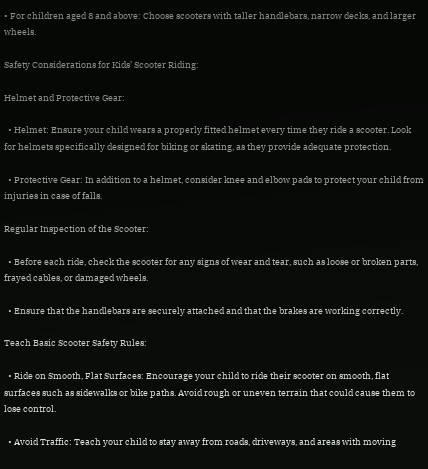• For children aged 8 and above: Choose scooters with taller handlebars, narrow decks, and larger wheels.

Safety Considerations for Kids’ Scooter Riding:

Helmet and Protective Gear:

  • Helmet: Ensure your child wears a properly fitted helmet every time they ride a scooter. Look for helmets specifically designed for biking or skating, as they provide adequate protection.

  • Protective Gear: In addition to a helmet, consider knee and elbow pads to protect your child from injuries in case of falls.

Regular Inspection of the Scooter:

  • Before each ride, check the scooter for any signs of wear and tear, such as loose or broken parts, frayed cables, or damaged wheels.

  • Ensure that the handlebars are securely attached and that the brakes are working correctly.

Teach Basic Scooter Safety Rules:

  • Ride on Smooth, Flat Surfaces: Encourage your child to ride their scooter on smooth, flat surfaces such as sidewalks or bike paths. Avoid rough or uneven terrain that could cause them to lose control.

  • Avoid Traffic: Teach your child to stay away from roads, driveways, and areas with moving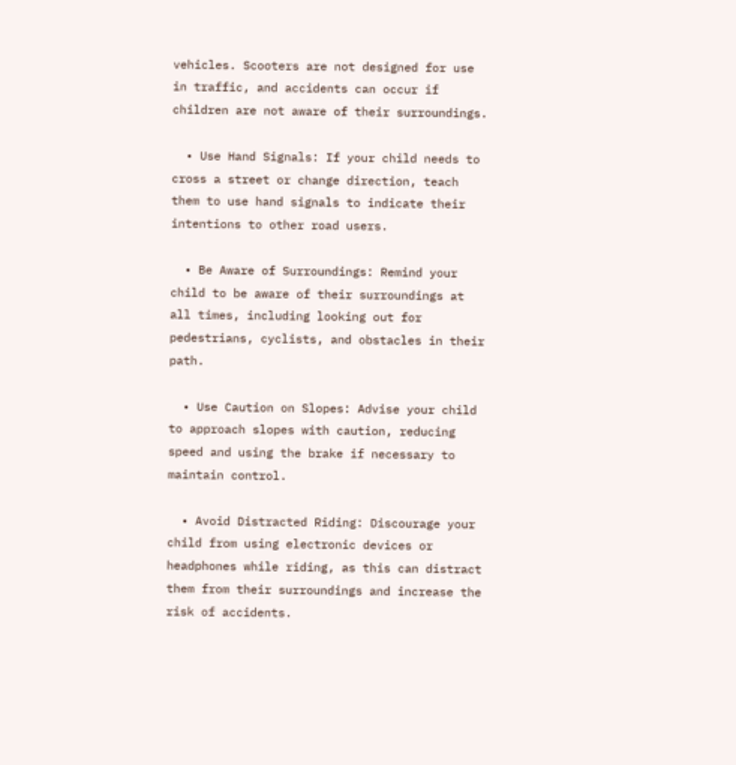vehicles. Scooters are not designed for use in traffic, and accidents can occur if children are not aware of their surroundings.

  • Use Hand Signals: If your child needs to cross a street or change direction, teach them to use hand signals to indicate their intentions to other road users.

  • Be Aware of Surroundings: Remind your child to be aware of their surroundings at all times, including looking out for pedestrians, cyclists, and obstacles in their path.

  • Use Caution on Slopes: Advise your child to approach slopes with caution, reducing speed and using the brake if necessary to maintain control.

  • Avoid Distracted Riding: Discourage your child from using electronic devices or headphones while riding, as this can distract them from their surroundings and increase the risk of accidents.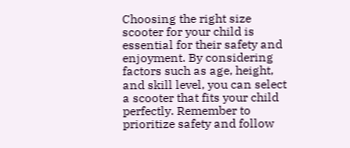Choosing the right size scooter for your child is essential for their safety and enjoyment. By considering factors such as age, height, and skill level, you can select a scooter that fits your child perfectly. Remember to prioritize safety and follow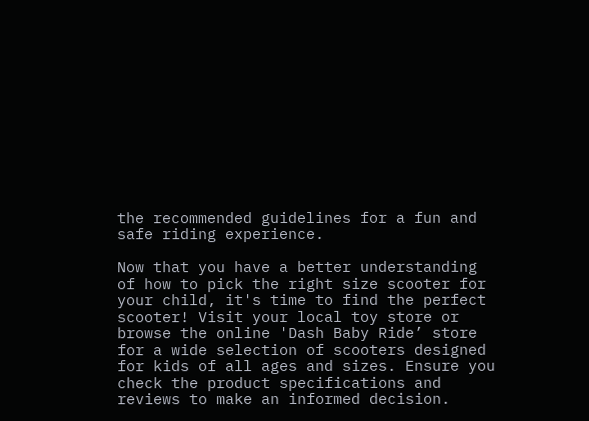the recommended guidelines for a fun and safe riding experience.

Now that you have a better understanding of how to pick the right size scooter for your child, it's time to find the perfect scooter! Visit your local toy store or browse the online 'Dash Baby Ride’ store for a wide selection of scooters designed for kids of all ages and sizes. Ensure you check the product specifications and reviews to make an informed decision.